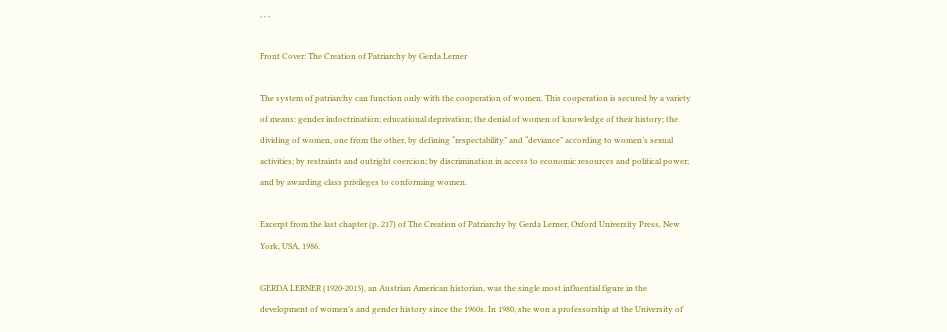, , ,

Front Cover: The Creation of Patriarchy by Gerda Lerner

The system of patriarchy can function only with the cooperation of women. This cooperation is secured by a variety of means: gender indoctrination; educational deprivation; the denial of women of knowledge of their history; the dividing of women, one from the other, by defining “respectability” and “deviance” according to women’s sexual activities; by restraints and outright coercion; by discrimination in access to economic resources and political power; and by awarding class privileges to conforming women.

Excerpt from the last chapter (p. 217) of The Creation of Patriarchy by Gerda Lerner, Oxford University Press, New York, USA, 1986.

GERDA LERNER (1920-2013), an Austrian American historian, was the single most influential figure in the development of women’s and gender history since the 1960s. In 1980, she won a professorship at the University of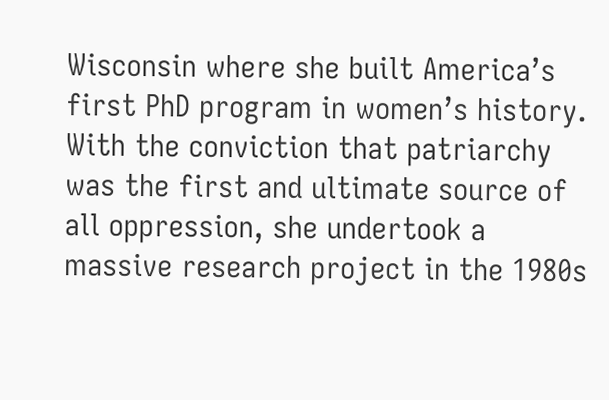Wisconsin where she built America’s first PhD program in women’s history. With the conviction that patriarchy was the first and ultimate source of all oppression, she undertook a massive research project in the 1980s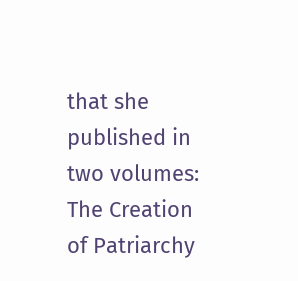that she published in two volumes: The Creation of Patriarchy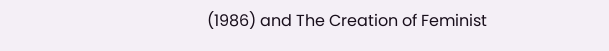(1986) and The Creation of Feminist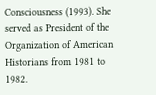Consciousness (1993). She served as President of the Organization of American Historians from 1981 to 1982.